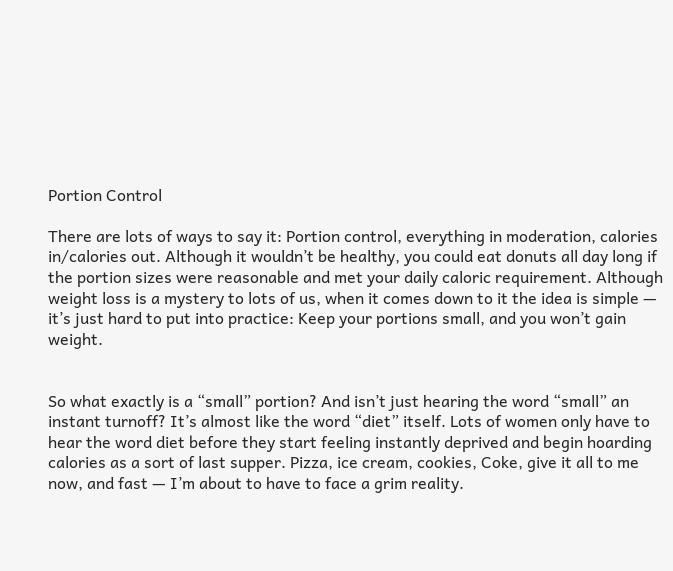Portion Control

There are lots of ways to say it: Portion control, everything in moderation, calories in/calories out. Although it wouldn’t be healthy, you could eat donuts all day long if the portion sizes were reasonable and met your daily caloric requirement. Although weight loss is a mystery to lots of us, when it comes down to it the idea is simple — it’s just hard to put into practice: Keep your portions small, and you won’t gain weight.


So what exactly is a “small” portion? And isn’t just hearing the word “small” an instant turnoff? It’s almost like the word “diet” itself. Lots of women only have to hear the word diet before they start feeling instantly deprived and begin hoarding calories as a sort of last supper. Pizza, ice cream, cookies, Coke, give it all to me now, and fast — I’m about to have to face a grim reality.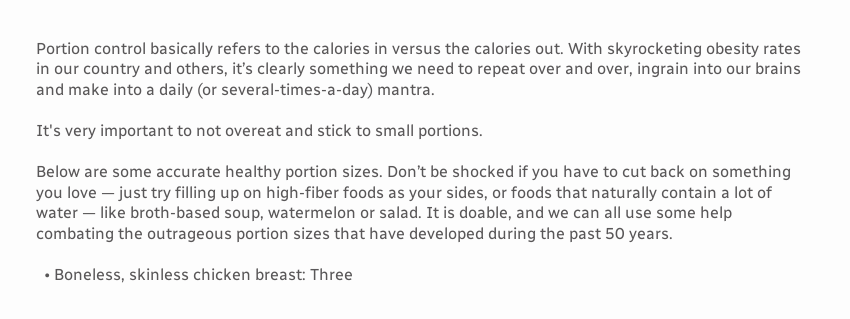Portion control basically refers to the calories in versus the calories out. With skyrocketing obesity rates in our country and others, it’s clearly something we need to repeat over and over, ingrain into our brains and make into a daily (or several-times-a-day) mantra.

It's very important to not overeat and stick to small portions.

Below are some accurate healthy portion sizes. Don’t be shocked if you have to cut back on something you love — just try filling up on high-fiber foods as your sides, or foods that naturally contain a lot of water — like broth-based soup, watermelon or salad. It is doable, and we can all use some help combating the outrageous portion sizes that have developed during the past 50 years.

  • Boneless, skinless chicken breast: Three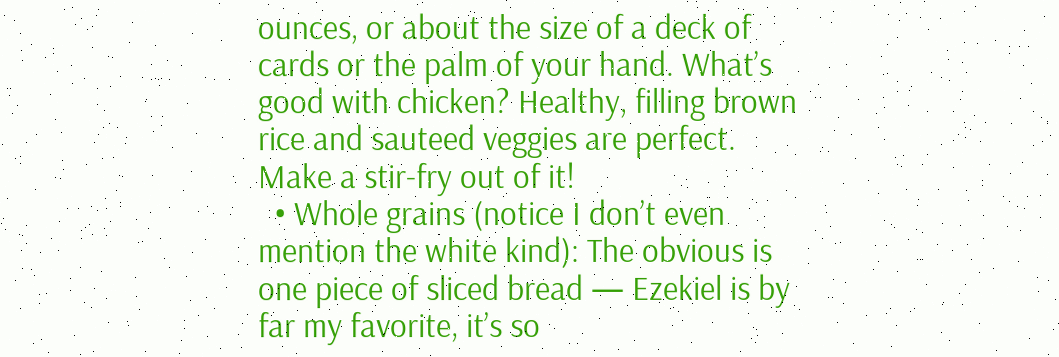ounces, or about the size of a deck of cards or the palm of your hand. What’s good with chicken? Healthy, filling brown rice and sauteed veggies are perfect. Make a stir-fry out of it!
  • Whole grains (notice I don’t even mention the white kind): The obvious is one piece of sliced bread — Ezekiel is by far my favorite, it’s so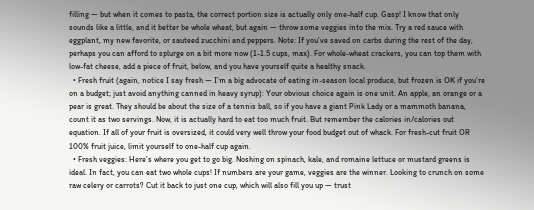filling — but when it comes to pasta, the correct portion size is actually only one-half cup. Gasp! I know that only sounds like a little, and it better be whole wheat, but again — throw some veggies into the mix. Try a red sauce with eggplant, my new favorite, or sauteed zucchini and peppers. Note: If you’ve saved on carbs during the rest of the day, perhaps you can afford to splurge on a bit more now (1-1.5 cups, max). For whole-wheat crackers, you can top them with low-fat cheese, add a piece of fruit, below, and you have yourself quite a healthy snack.
  • Fresh fruit (again, notice I say fresh — I’m a big advocate of eating in-season local produce, but frozen is OK if you’re on a budget; just avoid anything canned in heavy syrup): Your obvious choice again is one unit. An apple, an orange or a pear is great. They should be about the size of a tennis ball, so if you have a giant Pink Lady or a mammoth banana, count it as two servings. Now, it is actually hard to eat too much fruit. But remember the calories in/calories out equation. If all of your fruit is oversized, it could very well throw your food budget out of whack. For fresh-cut fruit OR 100% fruit juice, limit yourself to one-half cup again.
  • Fresh veggies: Here’s where you get to go big. Noshing on spinach, kale, and romaine lettuce or mustard greens is ideal. In fact, you can eat two whole cups! If numbers are your game, veggies are the winner. Looking to crunch on some raw celery or carrots? Cut it back to just one cup, which will also fill you up — trust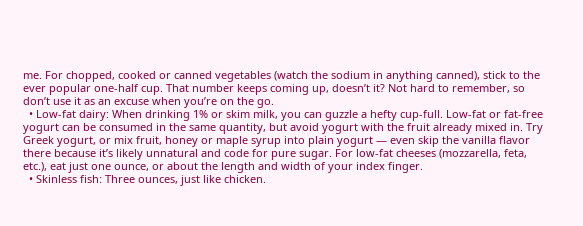me. For chopped, cooked or canned vegetables (watch the sodium in anything canned), stick to the ever popular one-half cup. That number keeps coming up, doesn’t it? Not hard to remember, so don’t use it as an excuse when you’re on the go.
  • Low-fat dairy: When drinking 1% or skim milk, you can guzzle a hefty cup-full. Low-fat or fat-free yogurt can be consumed in the same quantity, but avoid yogurt with the fruit already mixed in. Try Greek yogurt, or mix fruit, honey or maple syrup into plain yogurt — even skip the vanilla flavor there because it’s likely unnatural and code for pure sugar. For low-fat cheeses (mozzarella, feta, etc.), eat just one ounce, or about the length and width of your index finger.
  • Skinless fish: Three ounces, just like chicken.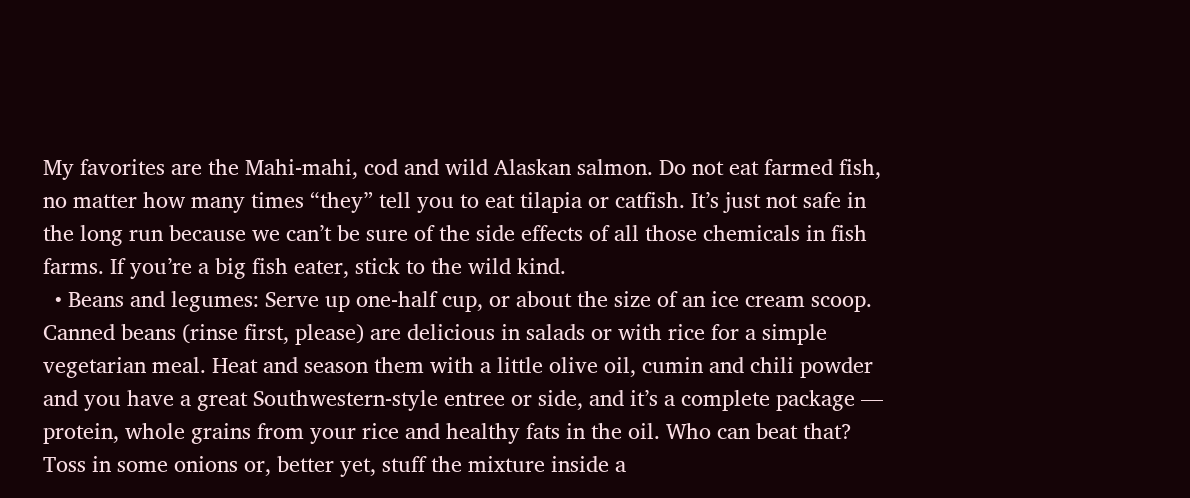My favorites are the Mahi-mahi, cod and wild Alaskan salmon. Do not eat farmed fish, no matter how many times “they” tell you to eat tilapia or catfish. It’s just not safe in the long run because we can’t be sure of the side effects of all those chemicals in fish farms. If you’re a big fish eater, stick to the wild kind.
  • Beans and legumes: Serve up one-half cup, or about the size of an ice cream scoop. Canned beans (rinse first, please) are delicious in salads or with rice for a simple vegetarian meal. Heat and season them with a little olive oil, cumin and chili powder and you have a great Southwestern-style entree or side, and it’s a complete package — protein, whole grains from your rice and healthy fats in the oil. Who can beat that? Toss in some onions or, better yet, stuff the mixture inside a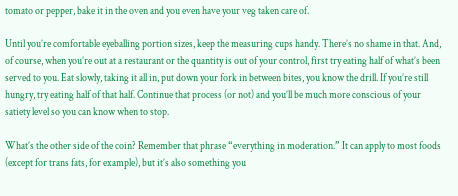tomato or pepper, bake it in the oven and you even have your veg taken care of.

Until you’re comfortable eyeballing portion sizes, keep the measuring cups handy. There’s no shame in that. And, of course, when you’re out at a restaurant or the quantity is out of your control, first try eating half of what’s been served to you. Eat slowly, taking it all in, put down your fork in between bites, you know the drill. If you’re still hungry, try eating half of that half. Continue that process (or not) and you’ll be much more conscious of your satiety level so you can know when to stop.

What’s the other side of the coin? Remember that phrase “everything in moderation.” It can apply to most foods (except for trans fats, for example), but it’s also something you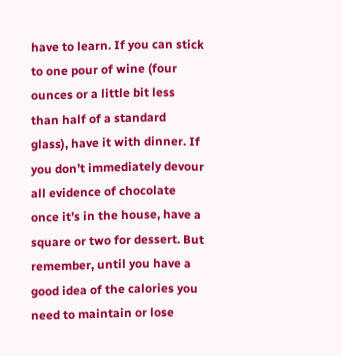have to learn. If you can stick to one pour of wine (four ounces or a little bit less than half of a standard glass), have it with dinner. If you don’t immediately devour all evidence of chocolate once it’s in the house, have a square or two for dessert. But remember, until you have a good idea of the calories you need to maintain or lose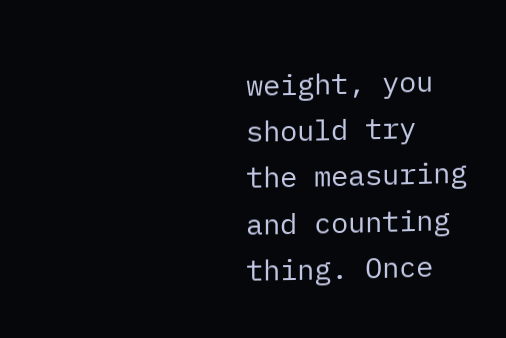weight, you should try the measuring and counting thing. Once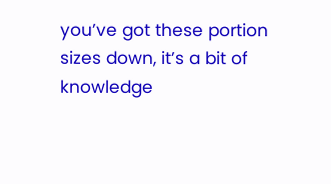you’ve got these portion sizes down, it’s a bit of knowledge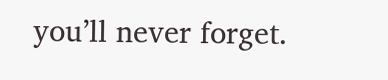you’ll never forget.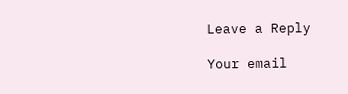Leave a Reply

Your email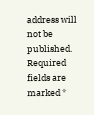address will not be published. Required fields are marked *